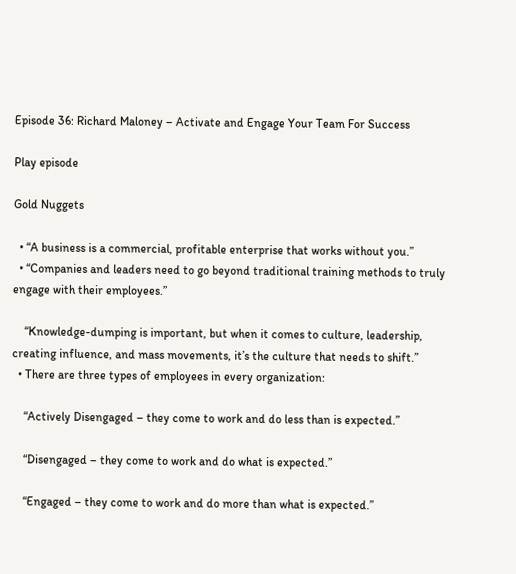Episode 36: Richard Maloney – Activate and Engage Your Team For Success

Play episode

Gold Nuggets

  • “A business is a commercial, profitable enterprise that works without you.”
  • “Companies and leaders need to go beyond traditional training methods to truly engage with their employees.”

    “Knowledge-dumping is important, but when it comes to culture, leadership, creating influence, and mass movements, it’s the culture that needs to shift.”
  • There are three types of employees in every organization:

    “Actively Disengaged – they come to work and do less than is expected.”

    “Disengaged – they come to work and do what is expected.”

    “Engaged – they come to work and do more than what is expected.”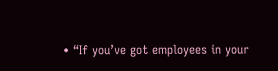• “If you’ve got employees in your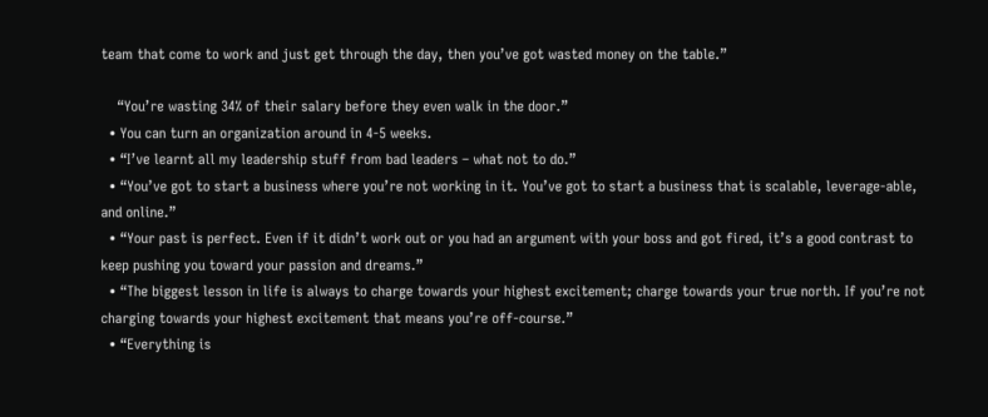team that come to work and just get through the day, then you’ve got wasted money on the table.”

    “You’re wasting 34% of their salary before they even walk in the door.”
  • You can turn an organization around in 4-5 weeks.
  • “I’ve learnt all my leadership stuff from bad leaders – what not to do.”
  • “You’ve got to start a business where you’re not working in it. You’ve got to start a business that is scalable, leverage-able, and online.”
  • “Your past is perfect. Even if it didn’t work out or you had an argument with your boss and got fired, it’s a good contrast to keep pushing you toward your passion and dreams.”
  • “The biggest lesson in life is always to charge towards your highest excitement; charge towards your true north. If you’re not charging towards your highest excitement that means you’re off-course.”
  • “Everything is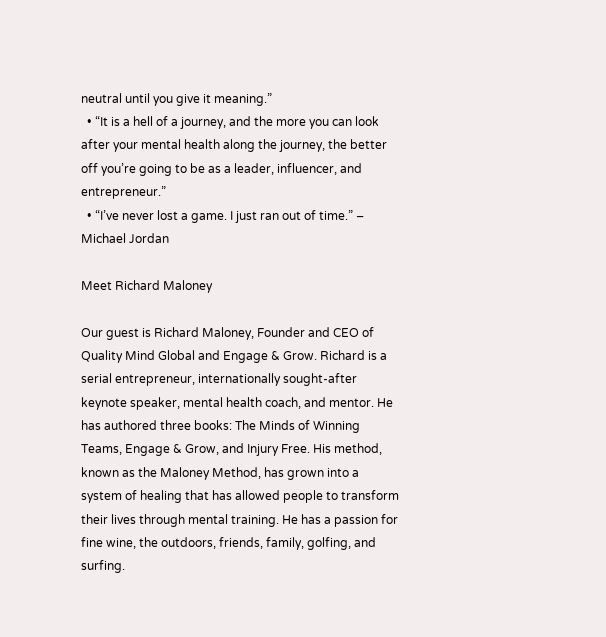neutral until you give it meaning.”
  • “It is a hell of a journey, and the more you can look after your mental health along the journey, the better off you’re going to be as a leader, influencer, and entrepreneur.”
  • “I’ve never lost a game. I just ran out of time.” – Michael Jordan

Meet Richard Maloney

Our guest is Richard Maloney, Founder and CEO of Quality Mind Global and Engage & Grow. Richard is a serial entrepreneur, internationally sought-after keynote speaker, mental health coach, and mentor. He has authored three books: The Minds of Winning Teams, Engage & Grow, and Injury Free. His method, known as the Maloney Method, has grown into a system of healing that has allowed people to transform their lives through mental training. He has a passion for fine wine, the outdoors, friends, family, golfing, and surfing.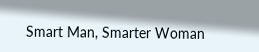Smart Man, Smarter Woman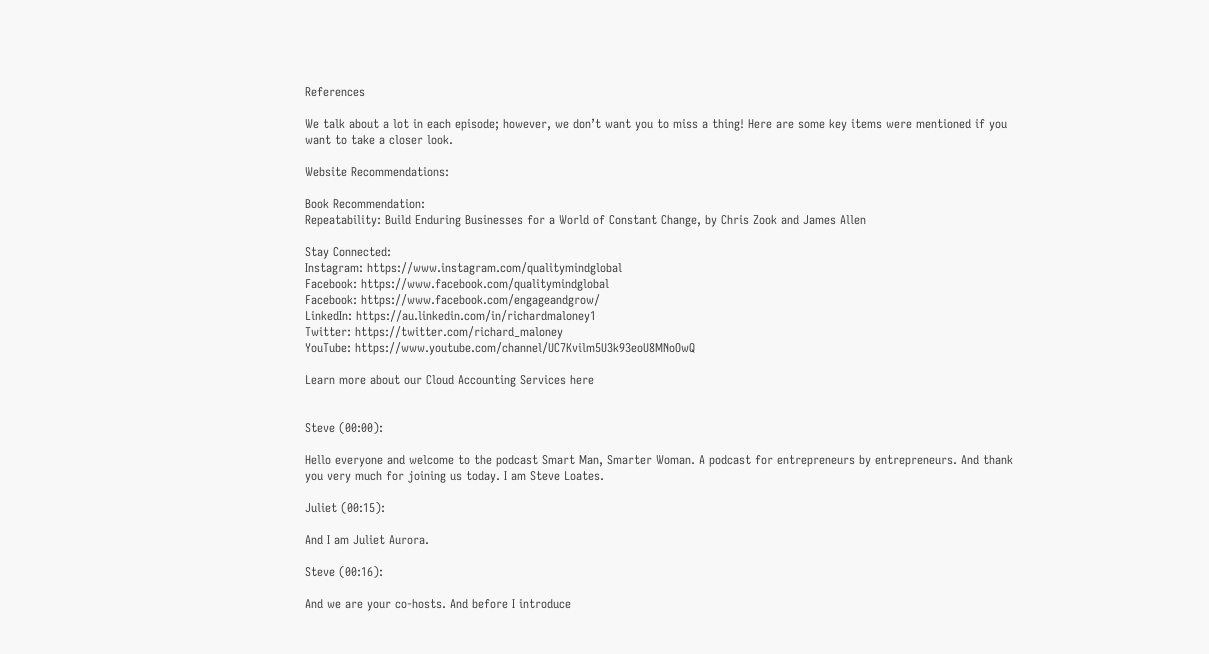References

We talk about a lot in each episode; however, we don’t want you to miss a thing! Here are some key items were mentioned if you want to take a closer look.

Website Recommendations:

Book Recommendation:
Repeatability: Build Enduring Businesses for a World of Constant Change, by Chris Zook and James Allen

Stay Connected:
Instagram: https://www.instagram.com/qualitymindglobal
Facebook: https://www.facebook.com/qualitymindglobal
Facebook: https://www.facebook.com/engageandgrow/
LinkedIn: https://au.linkedin.com/in/richardmaloney1
Twitter: https://twitter.com/richard_maloney
YouTube: https://www.youtube.com/channel/UC7Kvilm5U3k93eoU8MNoOwQ

Learn more about our Cloud Accounting Services here


Steve (00:00):

Hello everyone and welcome to the podcast Smart Man, Smarter Woman. A podcast for entrepreneurs by entrepreneurs. And thank you very much for joining us today. I am Steve Loates.

Juliet (00:15):

And I am Juliet Aurora.

Steve (00:16):

And we are your co-hosts. And before I introduce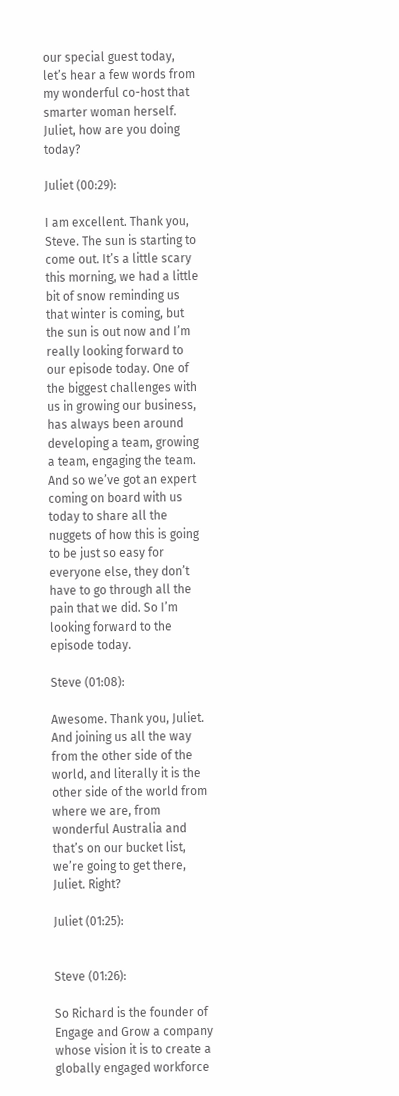our special guest today, let’s hear a few words from my wonderful co-host that smarter woman herself. Juliet, how are you doing today?

Juliet (00:29):

I am excellent. Thank you, Steve. The sun is starting to come out. It’s a little scary this morning, we had a little bit of snow reminding us that winter is coming, but the sun is out now and I’m really looking forward to our episode today. One of the biggest challenges with us in growing our business, has always been around developing a team, growing a team, engaging the team. And so we’ve got an expert coming on board with us today to share all the nuggets of how this is going to be just so easy for everyone else, they don’t have to go through all the pain that we did. So I’m looking forward to the episode today.

Steve (01:08):

Awesome. Thank you, Juliet. And joining us all the way from the other side of the world, and literally it is the other side of the world from where we are, from wonderful Australia and that’s on our bucket list, we’re going to get there, Juliet. Right?

Juliet (01:25):


Steve (01:26):

So Richard is the founder of Engage and Grow a company whose vision it is to create a globally engaged workforce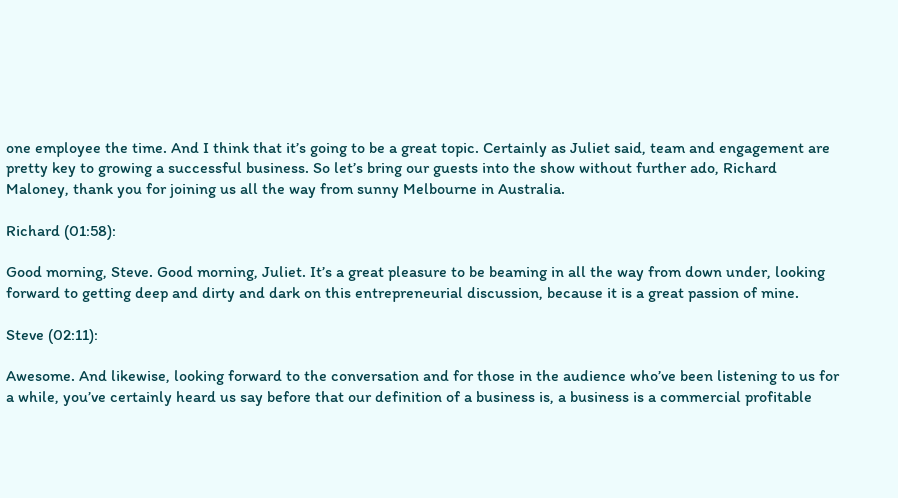one employee the time. And I think that it’s going to be a great topic. Certainly as Juliet said, team and engagement are pretty key to growing a successful business. So let’s bring our guests into the show without further ado, Richard Maloney, thank you for joining us all the way from sunny Melbourne in Australia.

Richard (01:58):

Good morning, Steve. Good morning, Juliet. It’s a great pleasure to be beaming in all the way from down under, looking forward to getting deep and dirty and dark on this entrepreneurial discussion, because it is a great passion of mine.

Steve (02:11):

Awesome. And likewise, looking forward to the conversation and for those in the audience who’ve been listening to us for a while, you’ve certainly heard us say before that our definition of a business is, a business is a commercial profitable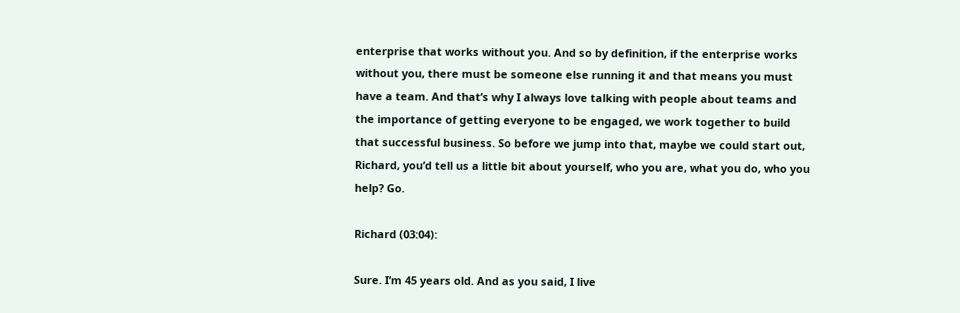enterprise that works without you. And so by definition, if the enterprise works without you, there must be someone else running it and that means you must have a team. And that’s why I always love talking with people about teams and the importance of getting everyone to be engaged, we work together to build that successful business. So before we jump into that, maybe we could start out, Richard, you’d tell us a little bit about yourself, who you are, what you do, who you help? Go.

Richard (03:04):

Sure. I’m 45 years old. And as you said, I live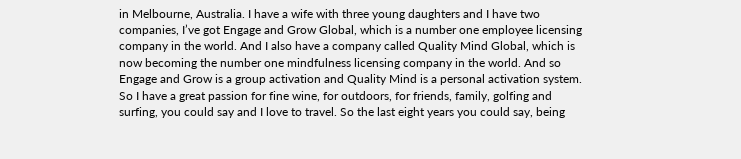in Melbourne, Australia. I have a wife with three young daughters and I have two companies, I’ve got Engage and Grow Global, which is a number one employee licensing company in the world. And I also have a company called Quality Mind Global, which is now becoming the number one mindfulness licensing company in the world. And so Engage and Grow is a group activation and Quality Mind is a personal activation system. So I have a great passion for fine wine, for outdoors, for friends, family, golfing and surfing, you could say and I love to travel. So the last eight years you could say, being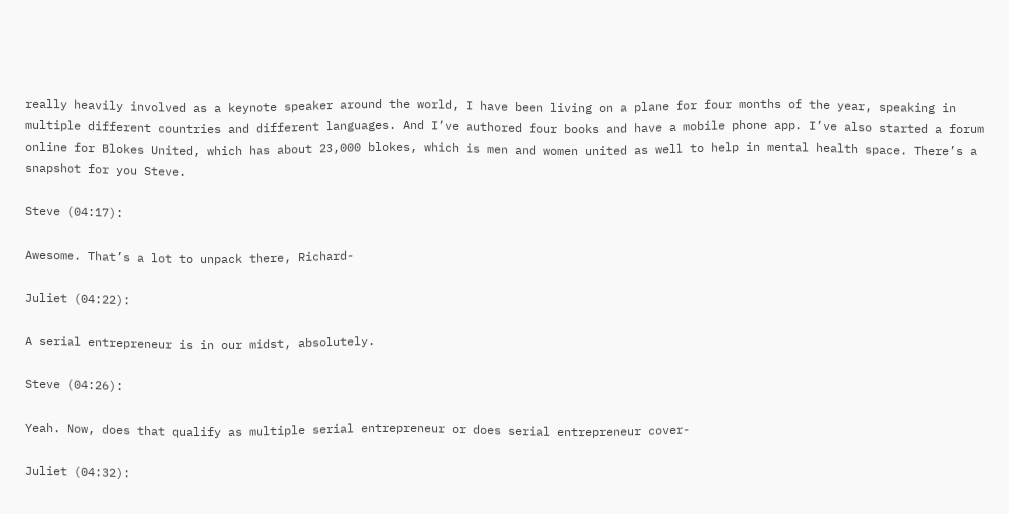really heavily involved as a keynote speaker around the world, I have been living on a plane for four months of the year, speaking in multiple different countries and different languages. And I’ve authored four books and have a mobile phone app. I’ve also started a forum online for Blokes United, which has about 23,000 blokes, which is men and women united as well to help in mental health space. There’s a snapshot for you Steve.

Steve (04:17):

Awesome. That’s a lot to unpack there, Richard-

Juliet (04:22):

A serial entrepreneur is in our midst, absolutely.

Steve (04:26):

Yeah. Now, does that qualify as multiple serial entrepreneur or does serial entrepreneur cover-

Juliet (04:32):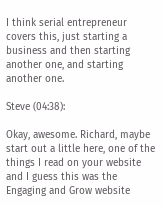I think serial entrepreneur covers this, just starting a business and then starting another one, and starting another one.

Steve (04:38):

Okay, awesome. Richard, maybe start out a little here, one of the things I read on your website and I guess this was the Engaging and Grow website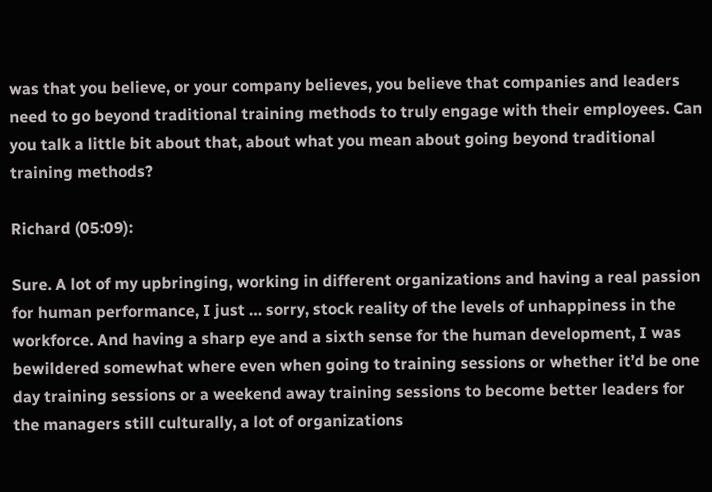was that you believe, or your company believes, you believe that companies and leaders need to go beyond traditional training methods to truly engage with their employees. Can you talk a little bit about that, about what you mean about going beyond traditional training methods?

Richard (05:09):

Sure. A lot of my upbringing, working in different organizations and having a real passion for human performance, I just … sorry, stock reality of the levels of unhappiness in the workforce. And having a sharp eye and a sixth sense for the human development, I was bewildered somewhat where even when going to training sessions or whether it’d be one day training sessions or a weekend away training sessions to become better leaders for the managers still culturally, a lot of organizations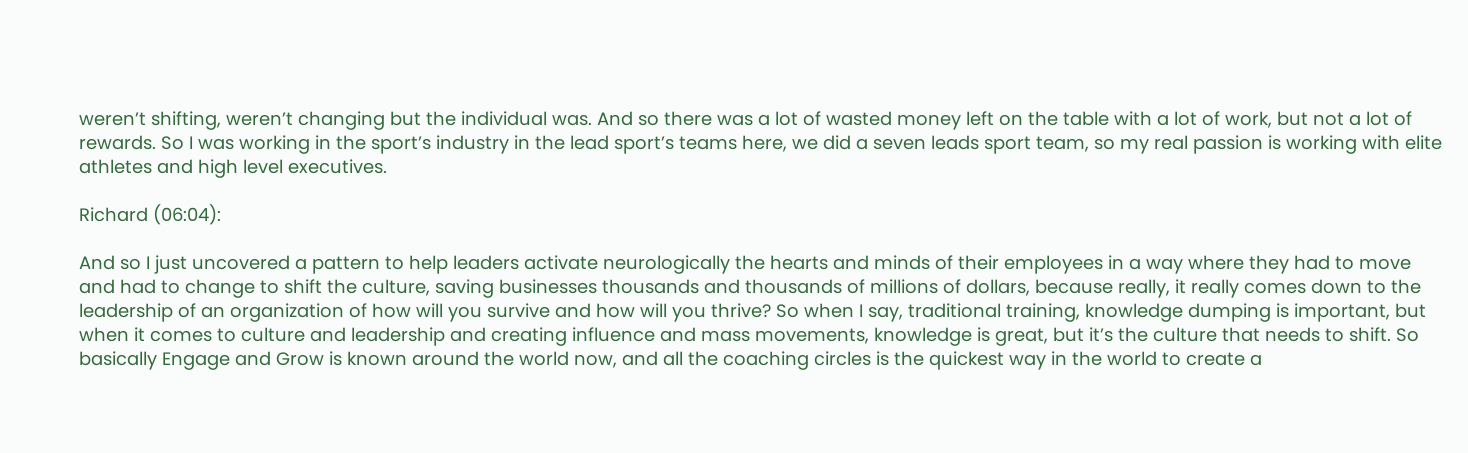weren’t shifting, weren’t changing but the individual was. And so there was a lot of wasted money left on the table with a lot of work, but not a lot of rewards. So I was working in the sport’s industry in the lead sport’s teams here, we did a seven leads sport team, so my real passion is working with elite athletes and high level executives.

Richard (06:04):

And so I just uncovered a pattern to help leaders activate neurologically the hearts and minds of their employees in a way where they had to move and had to change to shift the culture, saving businesses thousands and thousands of millions of dollars, because really, it really comes down to the leadership of an organization of how will you survive and how will you thrive? So when I say, traditional training, knowledge dumping is important, but when it comes to culture and leadership and creating influence and mass movements, knowledge is great, but it’s the culture that needs to shift. So basically Engage and Grow is known around the world now, and all the coaching circles is the quickest way in the world to create a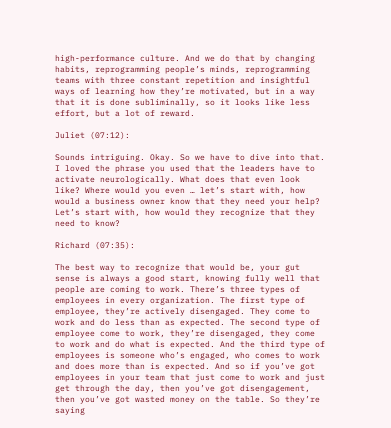high-performance culture. And we do that by changing habits, reprogramming people’s minds, reprogramming teams with three constant repetition and insightful ways of learning how they’re motivated, but in a way that it is done subliminally, so it looks like less effort, but a lot of reward.

Juliet (07:12):

Sounds intriguing. Okay. So we have to dive into that. I loved the phrase you used that the leaders have to activate neurologically. What does that even look like? Where would you even … let’s start with, how would a business owner know that they need your help? Let’s start with, how would they recognize that they need to know?

Richard (07:35):

The best way to recognize that would be, your gut sense is always a good start, knowing fully well that people are coming to work. There’s three types of employees in every organization. The first type of employee, they’re actively disengaged. They come to work and do less than as expected. The second type of employee come to work, they’re disengaged, they come to work and do what is expected. And the third type of employees is someone who’s engaged, who comes to work and does more than is expected. And so if you’ve got employees in your team that just come to work and just get through the day, then you’ve got disengagement, then you’ve got wasted money on the table. So they’re saying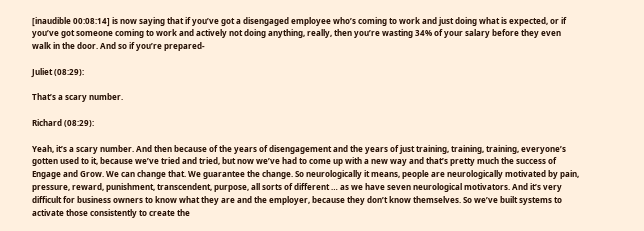[inaudible 00:08:14] is now saying that if you’ve got a disengaged employee who’s coming to work and just doing what is expected, or if you’ve got someone coming to work and actively not doing anything, really, then you’re wasting 34% of your salary before they even walk in the door. And so if you’re prepared-

Juliet (08:29):

That’s a scary number.

Richard (08:29):

Yeah, it’s a scary number. And then because of the years of disengagement and the years of just training, training, training, everyone’s gotten used to it, because we’ve tried and tried, but now we’ve had to come up with a new way and that’s pretty much the success of Engage and Grow. We can change that. We guarantee the change. So neurologically it means, people are neurologically motivated by pain, pressure, reward, punishment, transcendent, purpose, all sorts of different … as we have seven neurological motivators. And it’s very difficult for business owners to know what they are and the employer, because they don’t know themselves. So we’ve built systems to activate those consistently to create the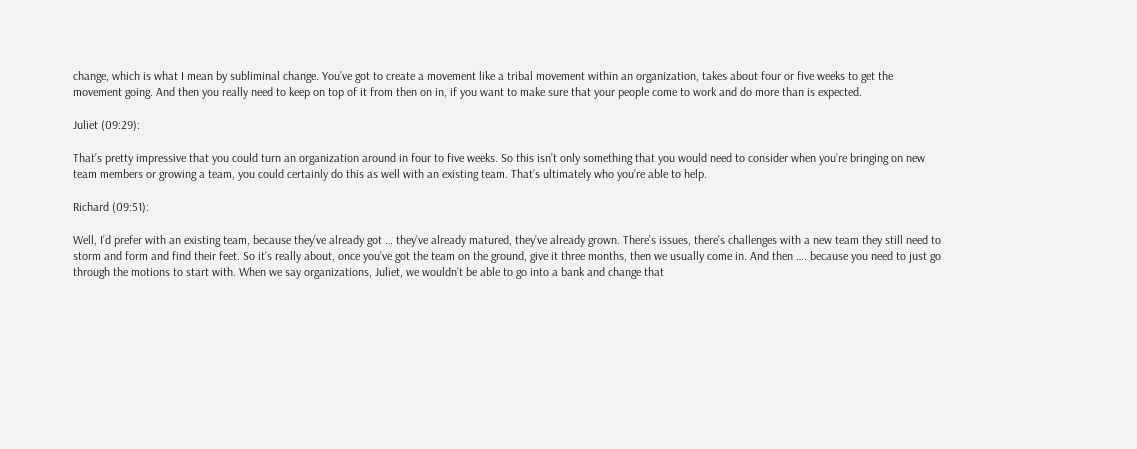change, which is what I mean by subliminal change. You’ve got to create a movement like a tribal movement within an organization, takes about four or five weeks to get the movement going. And then you really need to keep on top of it from then on in, if you want to make sure that your people come to work and do more than is expected.

Juliet (09:29):

That’s pretty impressive that you could turn an organization around in four to five weeks. So this isn’t only something that you would need to consider when you’re bringing on new team members or growing a team, you could certainly do this as well with an existing team. That’s ultimately who you’re able to help.

Richard (09:51):

Well, I’d prefer with an existing team, because they’ve already got … they’ve already matured, they’ve already grown. There’s issues, there’s challenges with a new team they still need to storm and form and find their feet. So it’s really about, once you’ve got the team on the ground, give it three months, then we usually come in. And then …. because you need to just go through the motions to start with. When we say organizations, Juliet, we wouldn’t be able to go into a bank and change that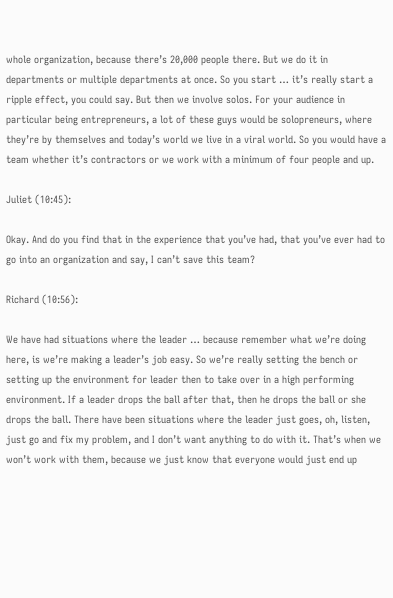whole organization, because there’s 20,000 people there. But we do it in departments or multiple departments at once. So you start … it’s really start a ripple effect, you could say. But then we involve solos. For your audience in particular being entrepreneurs, a lot of these guys would be solopreneurs, where they’re by themselves and today’s world we live in a viral world. So you would have a team whether it’s contractors or we work with a minimum of four people and up.

Juliet (10:45):

Okay. And do you find that in the experience that you’ve had, that you’ve ever had to go into an organization and say, I can’t save this team?

Richard (10:56):

We have had situations where the leader … because remember what we’re doing here, is we’re making a leader’s job easy. So we’re really setting the bench or setting up the environment for leader then to take over in a high performing environment. If a leader drops the ball after that, then he drops the ball or she drops the ball. There have been situations where the leader just goes, oh, listen, just go and fix my problem, and I don’t want anything to do with it. That’s when we won’t work with them, because we just know that everyone would just end up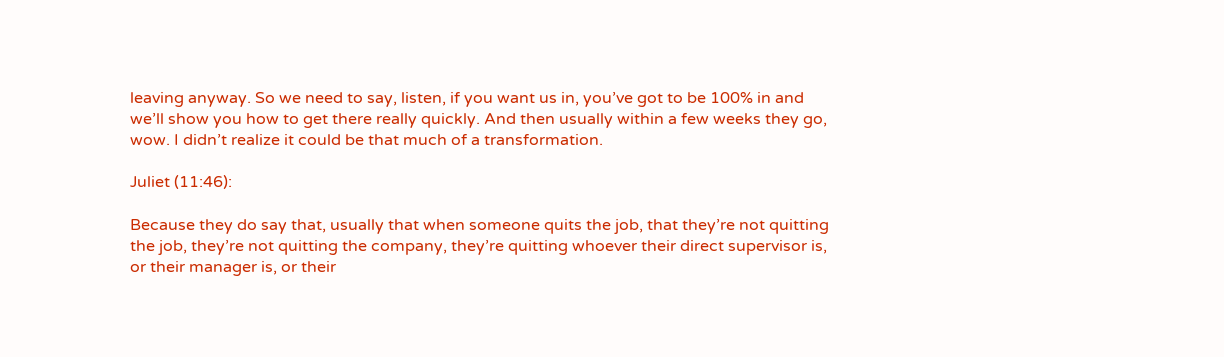leaving anyway. So we need to say, listen, if you want us in, you’ve got to be 100% in and we’ll show you how to get there really quickly. And then usually within a few weeks they go, wow. I didn’t realize it could be that much of a transformation.

Juliet (11:46):

Because they do say that, usually that when someone quits the job, that they’re not quitting the job, they’re not quitting the company, they’re quitting whoever their direct supervisor is, or their manager is, or their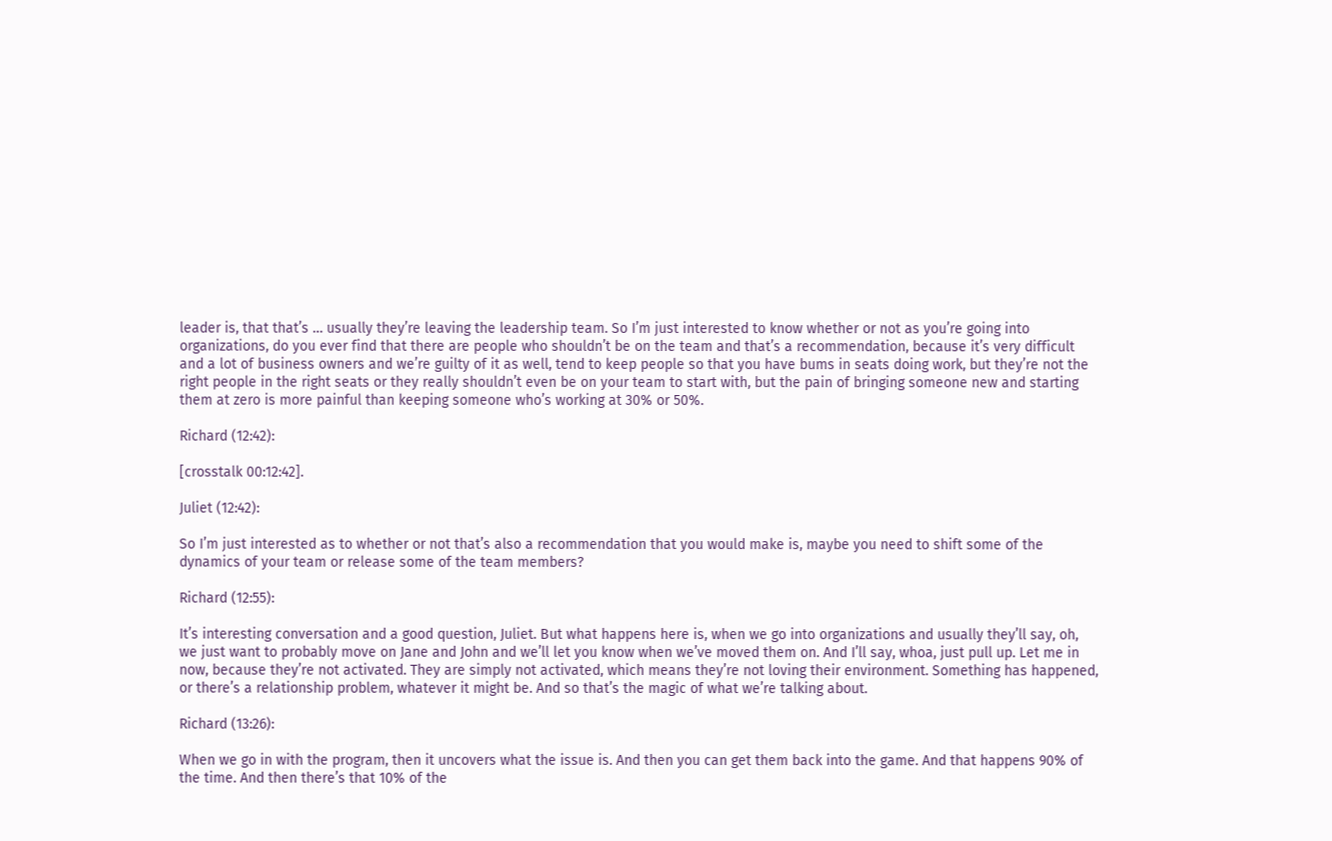leader is, that that’s … usually they’re leaving the leadership team. So I’m just interested to know whether or not as you’re going into organizations, do you ever find that there are people who shouldn’t be on the team and that’s a recommendation, because it’s very difficult and a lot of business owners and we’re guilty of it as well, tend to keep people so that you have bums in seats doing work, but they’re not the right people in the right seats or they really shouldn’t even be on your team to start with, but the pain of bringing someone new and starting them at zero is more painful than keeping someone who’s working at 30% or 50%.

Richard (12:42):

[crosstalk 00:12:42].

Juliet (12:42):

So I’m just interested as to whether or not that’s also a recommendation that you would make is, maybe you need to shift some of the dynamics of your team or release some of the team members?

Richard (12:55):

It’s interesting conversation and a good question, Juliet. But what happens here is, when we go into organizations and usually they’ll say, oh, we just want to probably move on Jane and John and we’ll let you know when we’ve moved them on. And I’ll say, whoa, just pull up. Let me in now, because they’re not activated. They are simply not activated, which means they’re not loving their environment. Something has happened, or there’s a relationship problem, whatever it might be. And so that’s the magic of what we’re talking about.

Richard (13:26):

When we go in with the program, then it uncovers what the issue is. And then you can get them back into the game. And that happens 90% of the time. And then there’s that 10% of the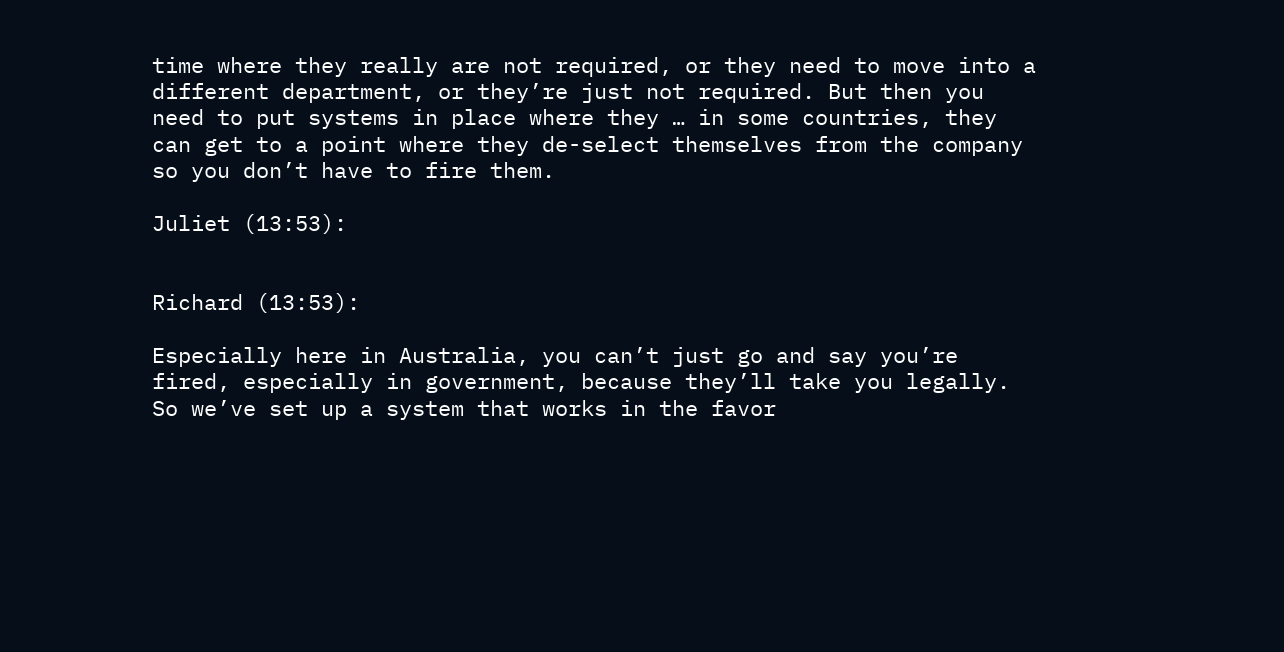time where they really are not required, or they need to move into a different department, or they’re just not required. But then you need to put systems in place where they … in some countries, they can get to a point where they de-select themselves from the company so you don’t have to fire them.

Juliet (13:53):


Richard (13:53):

Especially here in Australia, you can’t just go and say you’re fired, especially in government, because they’ll take you legally. So we’ve set up a system that works in the favor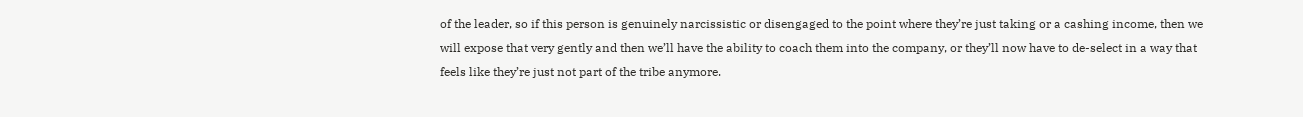of the leader, so if this person is genuinely narcissistic or disengaged to the point where they’re just taking or a cashing income, then we will expose that very gently and then we’ll have the ability to coach them into the company, or they’ll now have to de-select in a way that feels like they’re just not part of the tribe anymore.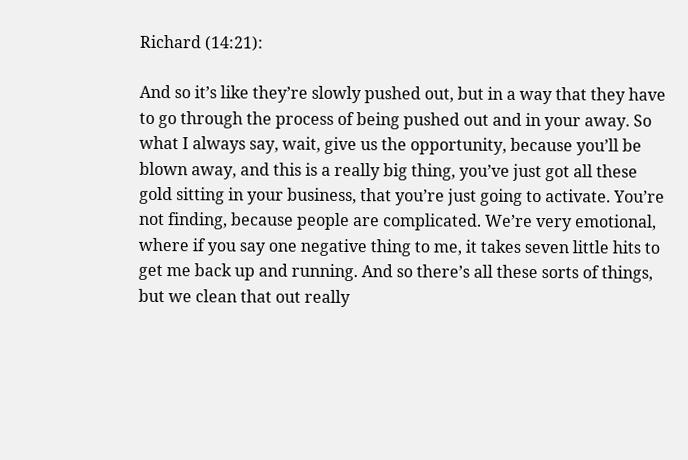Richard (14:21):

And so it’s like they’re slowly pushed out, but in a way that they have to go through the process of being pushed out and in your away. So what I always say, wait, give us the opportunity, because you’ll be blown away, and this is a really big thing, you’ve just got all these gold sitting in your business, that you’re just going to activate. You’re not finding, because people are complicated. We’re very emotional, where if you say one negative thing to me, it takes seven little hits to get me back up and running. And so there’s all these sorts of things, but we clean that out really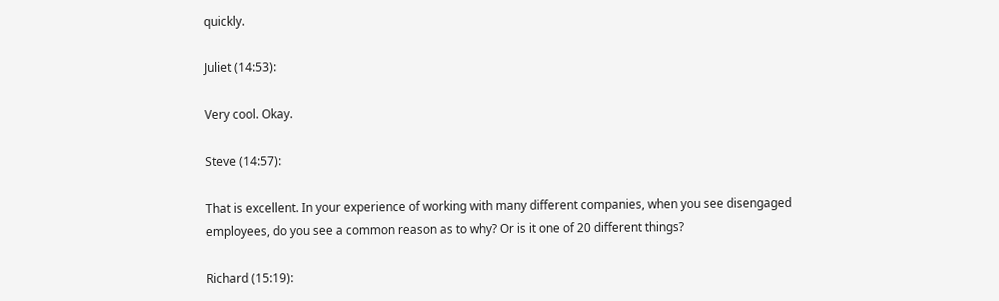quickly.

Juliet (14:53):

Very cool. Okay.

Steve (14:57):

That is excellent. In your experience of working with many different companies, when you see disengaged employees, do you see a common reason as to why? Or is it one of 20 different things?

Richard (15:19):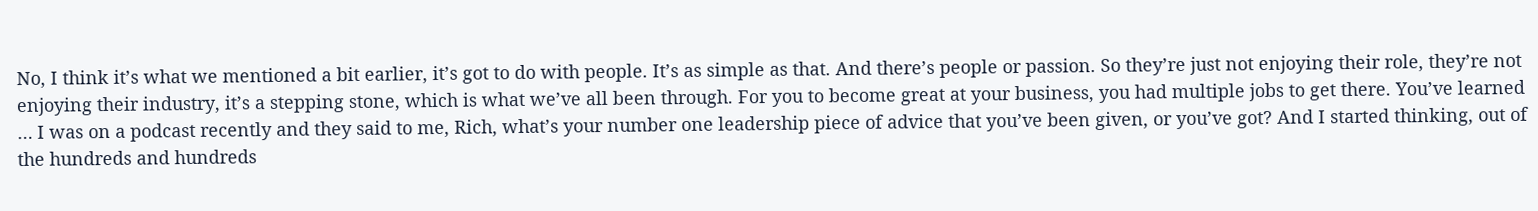No, I think it’s what we mentioned a bit earlier, it’s got to do with people. It’s as simple as that. And there’s people or passion. So they’re just not enjoying their role, they’re not enjoying their industry, it’s a stepping stone, which is what we’ve all been through. For you to become great at your business, you had multiple jobs to get there. You’ve learned … I was on a podcast recently and they said to me, Rich, what’s your number one leadership piece of advice that you’ve been given, or you’ve got? And I started thinking, out of the hundreds and hundreds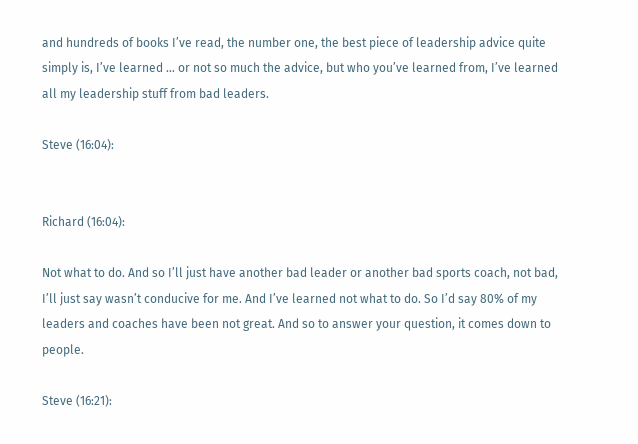and hundreds of books I’ve read, the number one, the best piece of leadership advice quite simply is, I’ve learned … or not so much the advice, but who you’ve learned from, I’ve learned all my leadership stuff from bad leaders.

Steve (16:04):


Richard (16:04):

Not what to do. And so I’ll just have another bad leader or another bad sports coach, not bad, I’ll just say wasn’t conducive for me. And I’ve learned not what to do. So I’d say 80% of my leaders and coaches have been not great. And so to answer your question, it comes down to people.

Steve (16:21):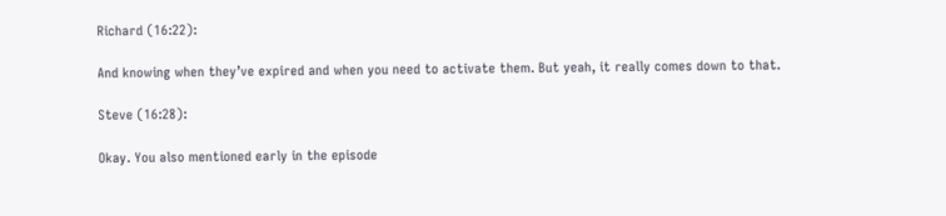Richard (16:22):

And knowing when they’ve expired and when you need to activate them. But yeah, it really comes down to that.

Steve (16:28):

Okay. You also mentioned early in the episode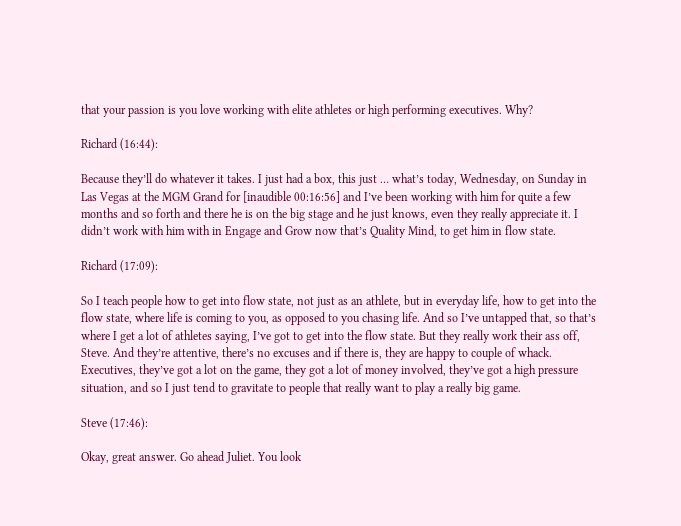that your passion is you love working with elite athletes or high performing executives. Why?

Richard (16:44):

Because they’ll do whatever it takes. I just had a box, this just … what’s today, Wednesday, on Sunday in Las Vegas at the MGM Grand for [inaudible 00:16:56] and I’ve been working with him for quite a few months and so forth and there he is on the big stage and he just knows, even they really appreciate it. I didn’t work with him with in Engage and Grow now that’s Quality Mind, to get him in flow state.

Richard (17:09):

So I teach people how to get into flow state, not just as an athlete, but in everyday life, how to get into the flow state, where life is coming to you, as opposed to you chasing life. And so I’ve untapped that, so that’s where I get a lot of athletes saying, I’ve got to get into the flow state. But they really work their ass off, Steve. And they’re attentive, there’s no excuses and if there is, they are happy to couple of whack. Executives, they’ve got a lot on the game, they got a lot of money involved, they’ve got a high pressure situation, and so I just tend to gravitate to people that really want to play a really big game.

Steve (17:46):

Okay, great answer. Go ahead Juliet. You look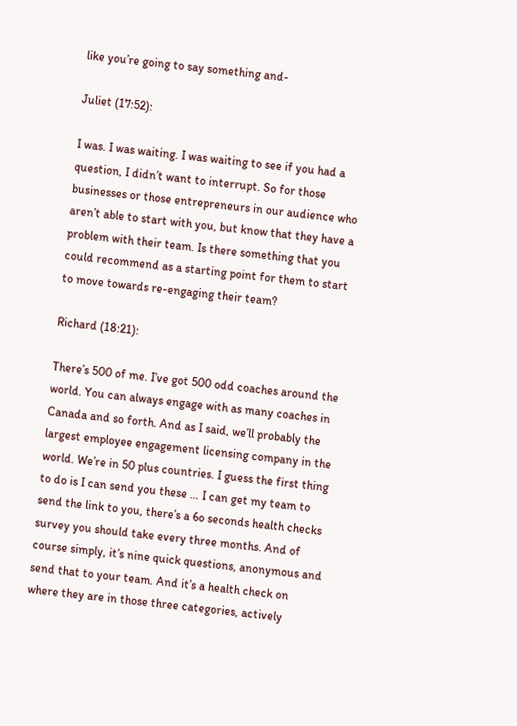like you’re going to say something and-

Juliet (17:52):

I was. I was waiting. I was waiting to see if you had a question, I didn’t want to interrupt. So for those businesses or those entrepreneurs in our audience who aren’t able to start with you, but know that they have a problem with their team. Is there something that you could recommend as a starting point for them to start to move towards re-engaging their team?

Richard (18:21):

There’s 500 of me. I’ve got 500 odd coaches around the world. You can always engage with as many coaches in Canada and so forth. And as I said, we’ll probably the largest employee engagement licensing company in the world. We’re in 50 plus countries. I guess the first thing to do is I can send you these … I can get my team to send the link to you, there’s a 6o seconds health checks survey you should take every three months. And of course simply, it’s nine quick questions, anonymous and send that to your team. And it’s a health check on where they are in those three categories, actively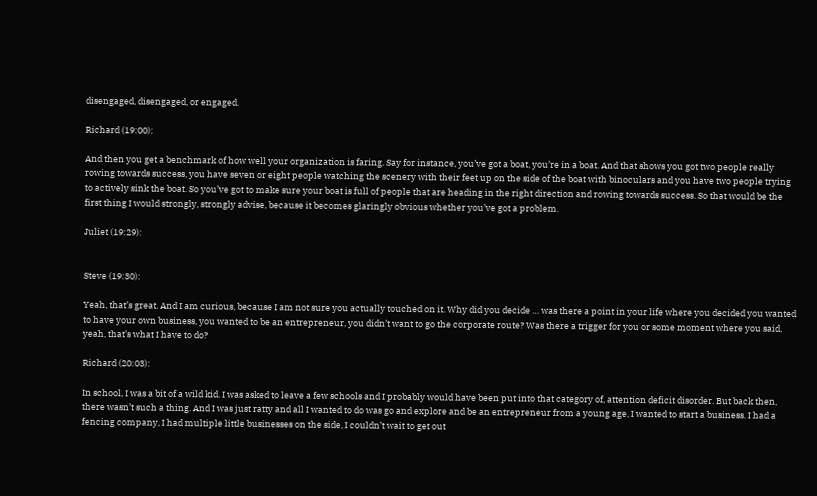disengaged, disengaged, or engaged.

Richard (19:00):

And then you get a benchmark of how well your organization is faring. Say for instance, you’ve got a boat, you’re in a boat. And that shows you got two people really rowing towards success, you have seven or eight people watching the scenery with their feet up on the side of the boat with binoculars and you have two people trying to actively sink the boat. So you’ve got to make sure your boat is full of people that are heading in the right direction and rowing towards success. So that would be the first thing I would strongly, strongly advise, because it becomes glaringly obvious whether you’ve got a problem.

Juliet (19:29):


Steve (19:30):

Yeah, that’s great. And I am curious, because I am not sure you actually touched on it. Why did you decide … was there a point in your life where you decided you wanted to have your own business, you wanted to be an entrepreneur, you didn’t want to go the corporate route? Was there a trigger for you or some moment where you said, yeah, that’s what I have to do?

Richard (20:03):

In school, I was a bit of a wild kid. I was asked to leave a few schools and I probably would have been put into that category of, attention deficit disorder. But back then, there wasn’t such a thing. And I was just ratty and all I wanted to do was go and explore and be an entrepreneur from a young age, I wanted to start a business. I had a fencing company, I had multiple little businesses on the side, I couldn’t wait to get out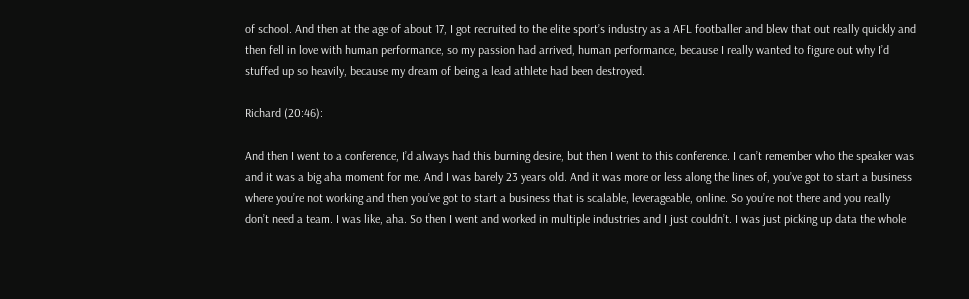of school. And then at the age of about 17, I got recruited to the elite sport’s industry as a AFL footballer and blew that out really quickly and then fell in love with human performance, so my passion had arrived, human performance, because I really wanted to figure out why I’d stuffed up so heavily, because my dream of being a lead athlete had been destroyed.

Richard (20:46):

And then I went to a conference, I’d always had this burning desire, but then I went to this conference. I can’t remember who the speaker was and it was a big aha moment for me. And I was barely 23 years old. And it was more or less along the lines of, you’ve got to start a business where you’re not working and then you’ve got to start a business that is scalable, leverageable, online. So you’re not there and you really don’t need a team. I was like, aha. So then I went and worked in multiple industries and I just couldn’t. I was just picking up data the whole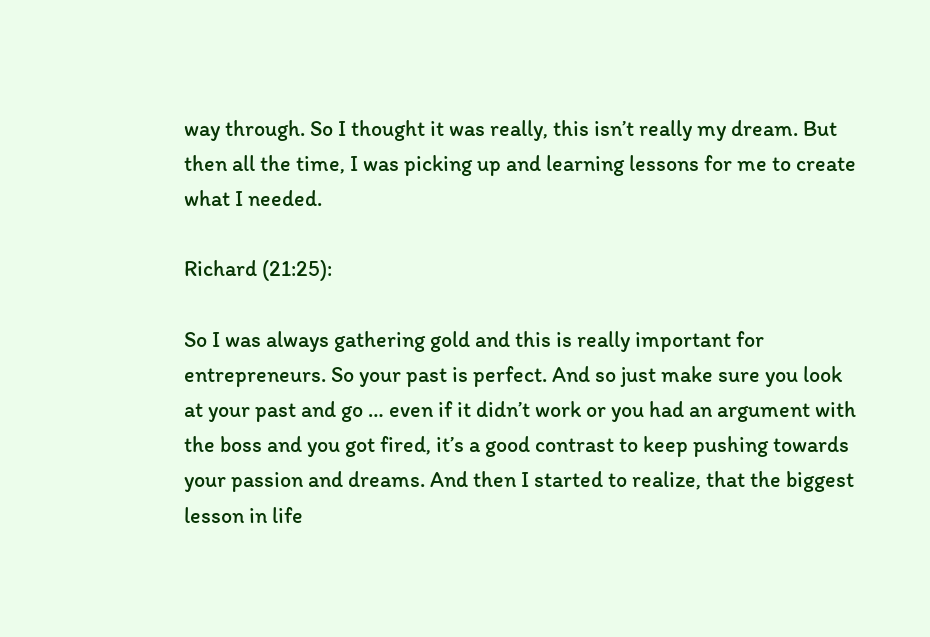way through. So I thought it was really, this isn’t really my dream. But then all the time, I was picking up and learning lessons for me to create what I needed.

Richard (21:25):

So I was always gathering gold and this is really important for entrepreneurs. So your past is perfect. And so just make sure you look at your past and go … even if it didn’t work or you had an argument with the boss and you got fired, it’s a good contrast to keep pushing towards your passion and dreams. And then I started to realize, that the biggest lesson in life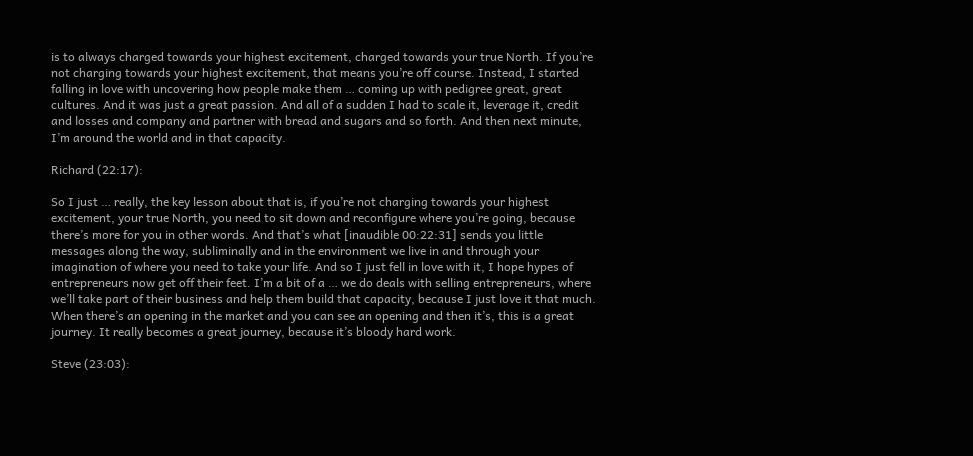is to always charged towards your highest excitement, charged towards your true North. If you’re not charging towards your highest excitement, that means you’re off course. Instead, I started falling in love with uncovering how people make them … coming up with pedigree great, great cultures. And it was just a great passion. And all of a sudden I had to scale it, leverage it, credit and losses and company and partner with bread and sugars and so forth. And then next minute, I’m around the world and in that capacity.

Richard (22:17):

So I just … really, the key lesson about that is, if you’re not charging towards your highest excitement, your true North, you need to sit down and reconfigure where you’re going, because there’s more for you in other words. And that’s what [inaudible 00:22:31] sends you little messages along the way, subliminally and in the environment we live in and through your imagination of where you need to take your life. And so I just fell in love with it, I hope hypes of entrepreneurs now get off their feet. I’m a bit of a … we do deals with selling entrepreneurs, where we’ll take part of their business and help them build that capacity, because I just love it that much. When there’s an opening in the market and you can see an opening and then it’s, this is a great journey. It really becomes a great journey, because it’s bloody hard work.

Steve (23:03):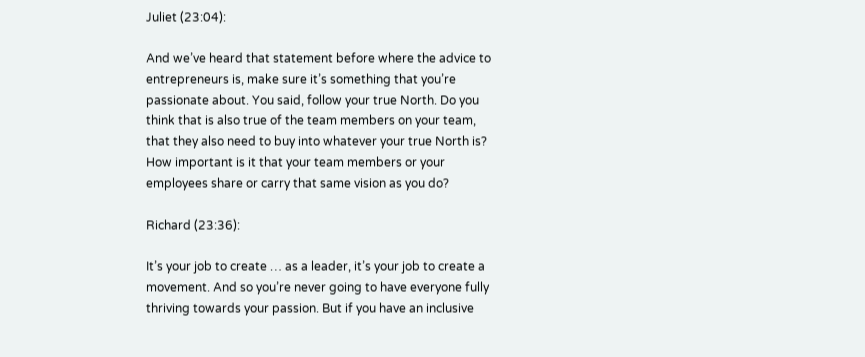Juliet (23:04):

And we’ve heard that statement before where the advice to entrepreneurs is, make sure it’s something that you’re passionate about. You said, follow your true North. Do you think that is also true of the team members on your team, that they also need to buy into whatever your true North is? How important is it that your team members or your employees share or carry that same vision as you do?

Richard (23:36):

It’s your job to create … as a leader, it’s your job to create a movement. And so you’re never going to have everyone fully thriving towards your passion. But if you have an inclusive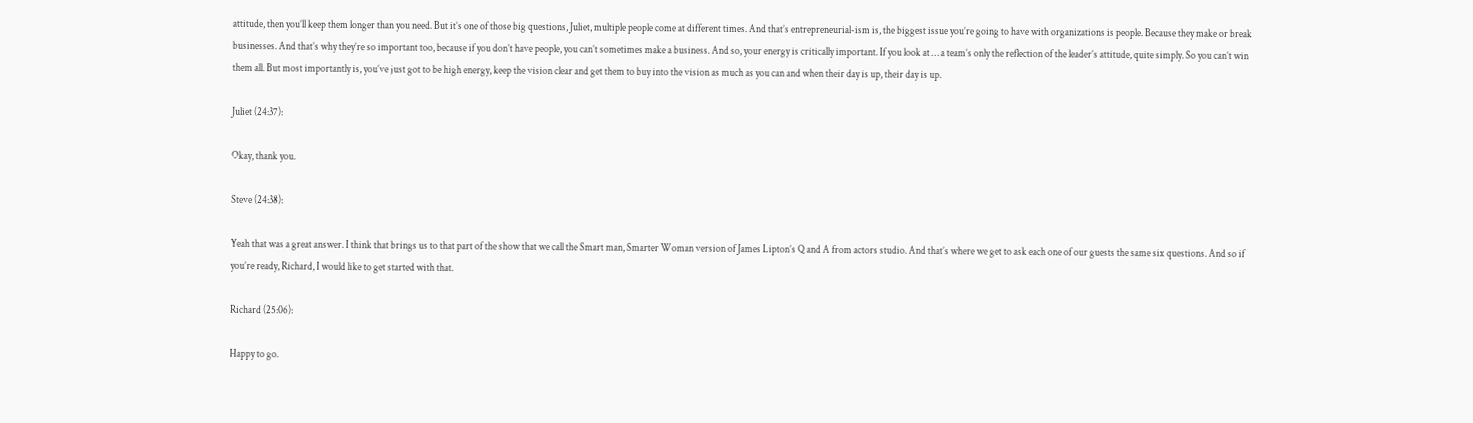attitude, then you’ll keep them longer than you need. But it’s one of those big questions, Juliet, multiple people come at different times. And that’s entrepreneurial-ism is, the biggest issue you’re going to have with organizations is people. Because they make or break businesses. And that’s why they’re so important too, because if you don’t have people, you can’t sometimes make a business. And so, your energy is critically important. If you look at … a team’s only the reflection of the leader’s attitude, quite simply. So you can’t win them all. But most importantly is, you’ve just got to be high energy, keep the vision clear and get them to buy into the vision as much as you can and when their day is up, their day is up.

Juliet (24:37):

Okay, thank you.

Steve (24:38):

Yeah that was a great answer. I think that brings us to that part of the show that we call the Smart man, Smarter Woman version of James Lipton’s Q and A from actors studio. And that’s where we get to ask each one of our guests the same six questions. And so if you’re ready, Richard, I would like to get started with that.

Richard (25:06):

Happy to go.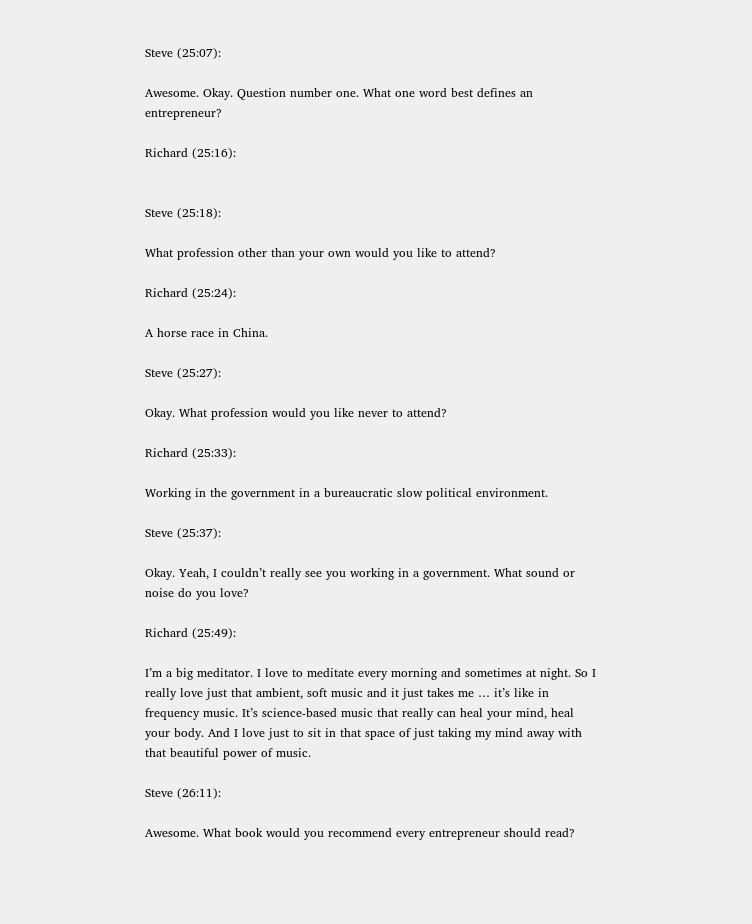Steve (25:07):

Awesome. Okay. Question number one. What one word best defines an entrepreneur?

Richard (25:16):


Steve (25:18):

What profession other than your own would you like to attend?

Richard (25:24):

A horse race in China.

Steve (25:27):

Okay. What profession would you like never to attend?

Richard (25:33):

Working in the government in a bureaucratic slow political environment.

Steve (25:37):

Okay. Yeah, I couldn’t really see you working in a government. What sound or noise do you love?

Richard (25:49):

I’m a big meditator. I love to meditate every morning and sometimes at night. So I really love just that ambient, soft music and it just takes me … it’s like in frequency music. It’s science-based music that really can heal your mind, heal your body. And I love just to sit in that space of just taking my mind away with that beautiful power of music.

Steve (26:11):

Awesome. What book would you recommend every entrepreneur should read?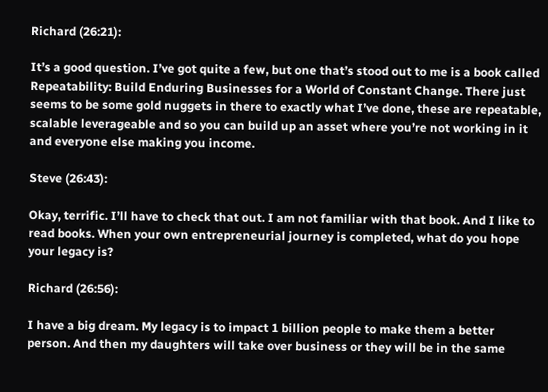Richard (26:21):

It’s a good question. I’ve got quite a few, but one that’s stood out to me is a book called Repeatability: Build Enduring Businesses for a World of Constant Change. There just seems to be some gold nuggets in there to exactly what I’ve done, these are repeatable, scalable leverageable and so you can build up an asset where you’re not working in it and everyone else making you income.

Steve (26:43):

Okay, terrific. I’ll have to check that out. I am not familiar with that book. And I like to read books. When your own entrepreneurial journey is completed, what do you hope your legacy is?

Richard (26:56):

I have a big dream. My legacy is to impact 1 billion people to make them a better person. And then my daughters will take over business or they will be in the same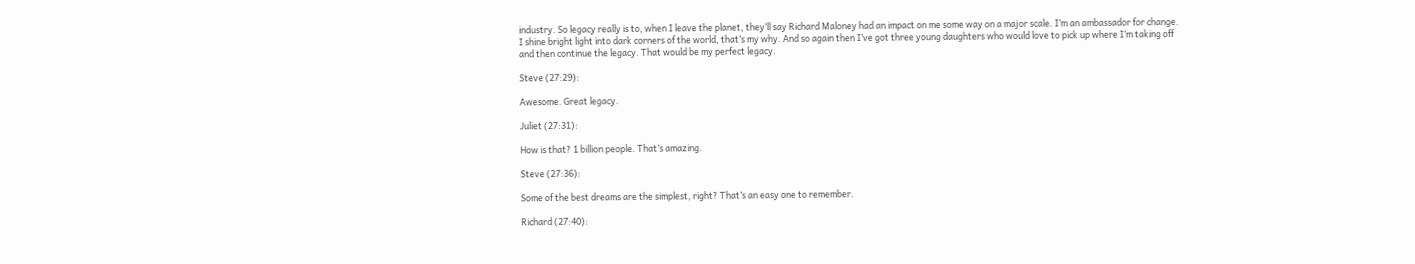industry. So legacy really is to, when I leave the planet, they’ll say Richard Maloney had an impact on me some way on a major scale. I’m an ambassador for change. I shine bright light into dark corners of the world, that’s my why. And so again then I’ve got three young daughters who would love to pick up where I’m taking off and then continue the legacy. That would be my perfect legacy.

Steve (27:29):

Awesome. Great legacy.

Juliet (27:31):

How is that? 1 billion people. That’s amazing.

Steve (27:36):

Some of the best dreams are the simplest, right? That’s an easy one to remember.

Richard (27:40):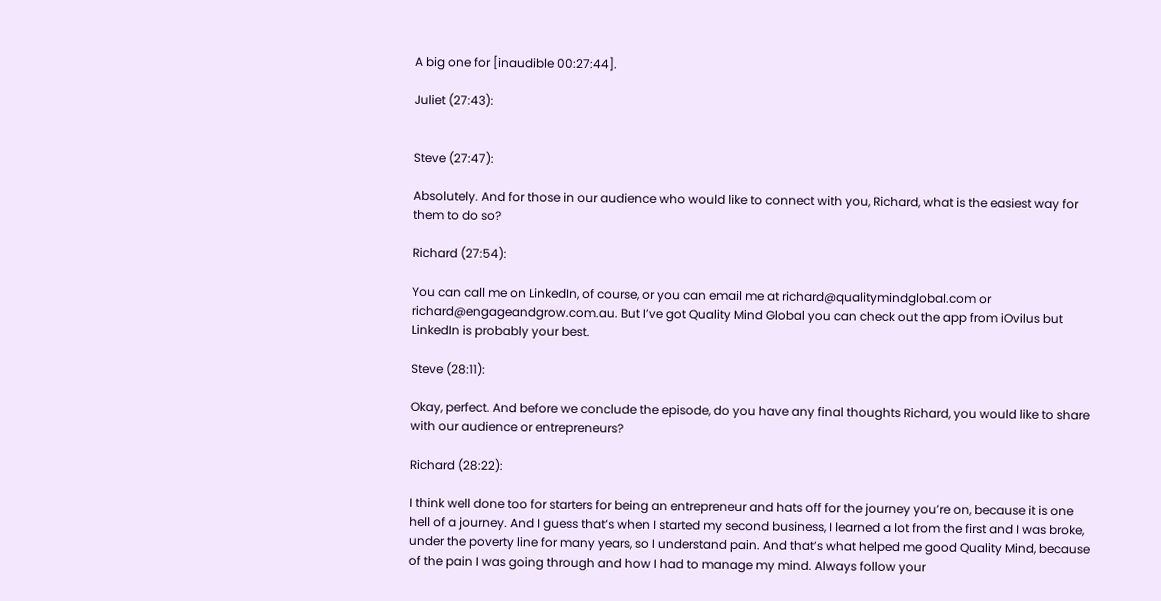A big one for [inaudible 00:27:44].

Juliet (27:43):


Steve (27:47):

Absolutely. And for those in our audience who would like to connect with you, Richard, what is the easiest way for them to do so?

Richard (27:54):

You can call me on LinkedIn, of course, or you can email me at richard@qualitymindglobal.com or richard@engageandgrow.com.au. But I’ve got Quality Mind Global you can check out the app from iOvilus but LinkedIn is probably your best.

Steve (28:11):

Okay, perfect. And before we conclude the episode, do you have any final thoughts Richard, you would like to share with our audience or entrepreneurs?

Richard (28:22):

I think well done too for starters for being an entrepreneur and hats off for the journey you’re on, because it is one hell of a journey. And I guess that’s when I started my second business, I learned a lot from the first and I was broke, under the poverty line for many years, so I understand pain. And that’s what helped me good Quality Mind, because of the pain I was going through and how I had to manage my mind. Always follow your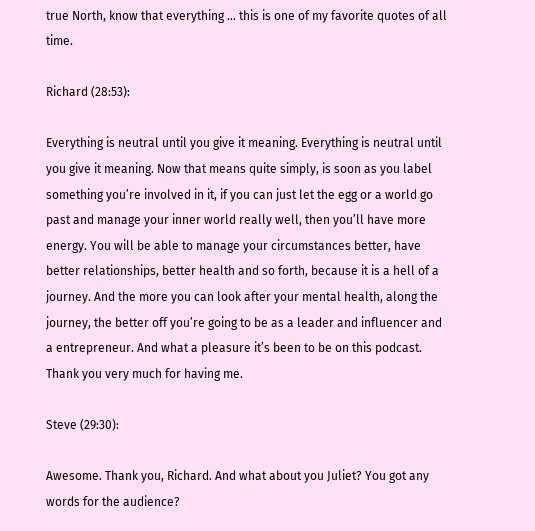true North, know that everything … this is one of my favorite quotes of all time.

Richard (28:53):

Everything is neutral until you give it meaning. Everything is neutral until you give it meaning. Now that means quite simply, is soon as you label something you’re involved in it, if you can just let the egg or a world go past and manage your inner world really well, then you’ll have more energy. You will be able to manage your circumstances better, have better relationships, better health and so forth, because it is a hell of a journey. And the more you can look after your mental health, along the journey, the better off you’re going to be as a leader and influencer and a entrepreneur. And what a pleasure it’s been to be on this podcast. Thank you very much for having me.

Steve (29:30):

Awesome. Thank you, Richard. And what about you Juliet? You got any words for the audience?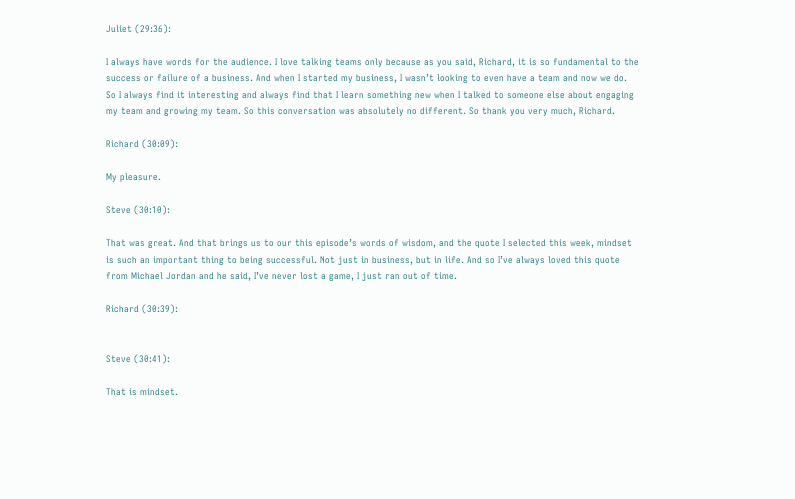Juliet (29:36):

I always have words for the audience. I love talking teams only because as you said, Richard, it is so fundamental to the success or failure of a business. And when I started my business, I wasn’t looking to even have a team and now we do. So I always find it interesting and always find that I learn something new when I talked to someone else about engaging my team and growing my team. So this conversation was absolutely no different. So thank you very much, Richard.

Richard (30:09):

My pleasure.

Steve (30:10):

That was great. And that brings us to our this episode’s words of wisdom, and the quote I selected this week, mindset is such an important thing to being successful. Not just in business, but in life. And so I’ve always loved this quote from Michael Jordan and he said, I’ve never lost a game, I just ran out of time.

Richard (30:39):


Steve (30:41):

That is mindset.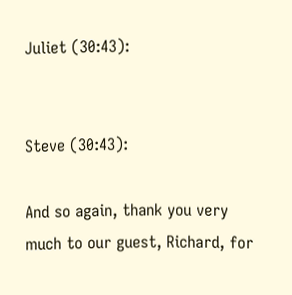Juliet (30:43):


Steve (30:43):

And so again, thank you very much to our guest, Richard, for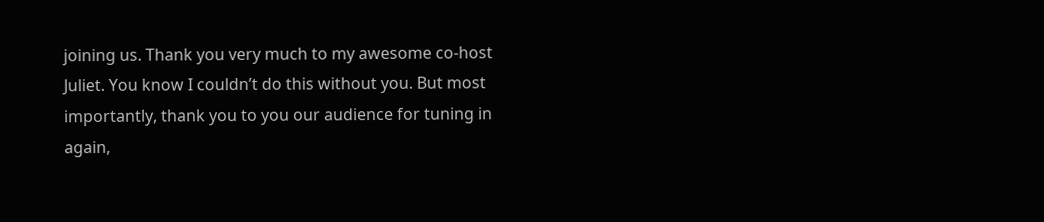joining us. Thank you very much to my awesome co-host Juliet. You know I couldn’t do this without you. But most importantly, thank you to you our audience for tuning in again,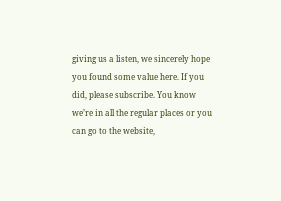giving us a listen, we sincerely hope you found some value here. If you did, please subscribe. You know we’re in all the regular places or you can go to the website,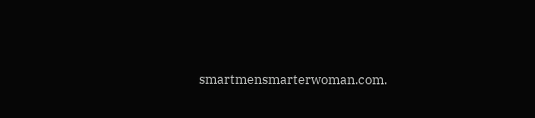smartmensmarterwoman.com.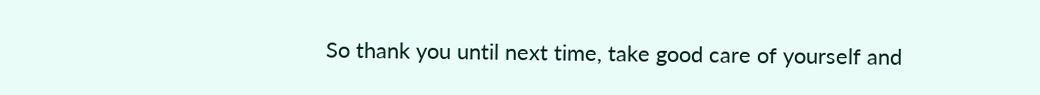So thank you until next time, take good care of yourself and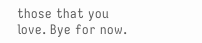those that you love. Bye for now.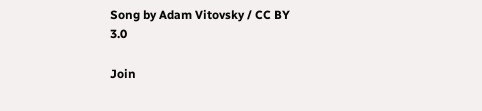Song by Adam Vitovsky / CC BY 3.0

Join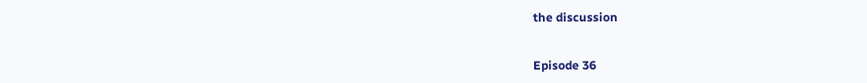the discussion


Episode 36